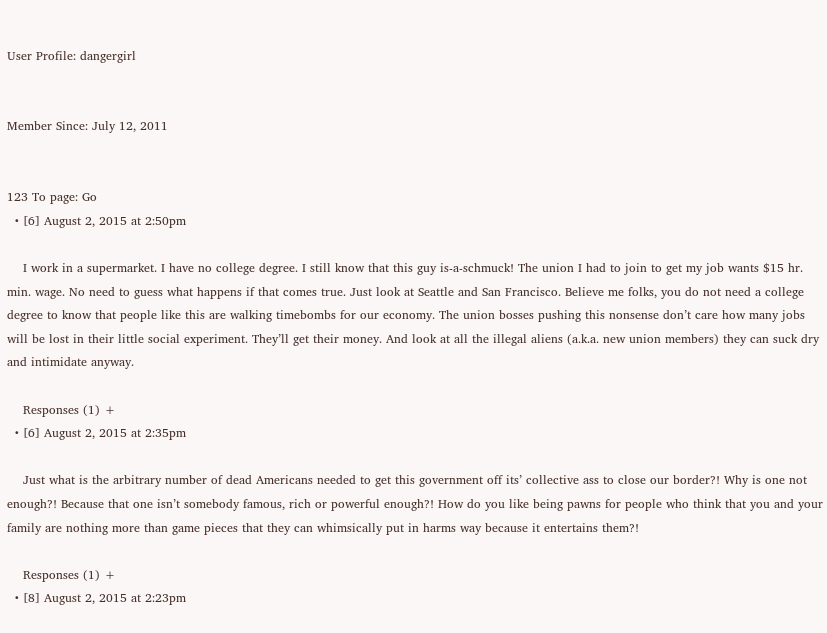User Profile: dangergirl


Member Since: July 12, 2011


123 To page: Go
  • [6] August 2, 2015 at 2:50pm

    I work in a supermarket. I have no college degree. I still know that this guy is-a-schmuck! The union I had to join to get my job wants $15 hr. min. wage. No need to guess what happens if that comes true. Just look at Seattle and San Francisco. Believe me folks, you do not need a college degree to know that people like this are walking timebombs for our economy. The union bosses pushing this nonsense don’t care how many jobs will be lost in their little social experiment. They’ll get their money. And look at all the illegal aliens (a.k.a. new union members) they can suck dry and intimidate anyway.

    Responses (1) +
  • [6] August 2, 2015 at 2:35pm

    Just what is the arbitrary number of dead Americans needed to get this government off its’ collective ass to close our border?! Why is one not enough?! Because that one isn’t somebody famous, rich or powerful enough?! How do you like being pawns for people who think that you and your family are nothing more than game pieces that they can whimsically put in harms way because it entertains them?!

    Responses (1) +
  • [8] August 2, 2015 at 2:23pm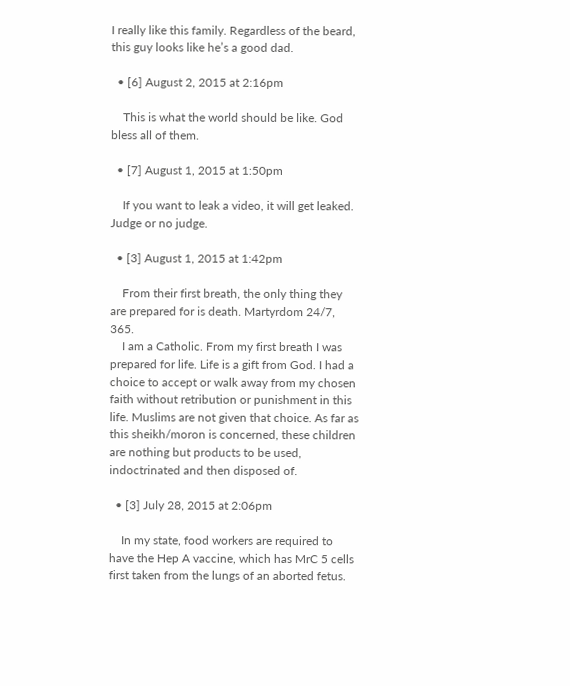I really like this family. Regardless of the beard, this guy looks like he’s a good dad.

  • [6] August 2, 2015 at 2:16pm

    This is what the world should be like. God bless all of them.

  • [7] August 1, 2015 at 1:50pm

    If you want to leak a video, it will get leaked. Judge or no judge.

  • [3] August 1, 2015 at 1:42pm

    From their first breath, the only thing they are prepared for is death. Martyrdom 24/7, 365.
    I am a Catholic. From my first breath I was prepared for life. Life is a gift from God. I had a choice to accept or walk away from my chosen faith without retribution or punishment in this life. Muslims are not given that choice. As far as this sheikh/moron is concerned, these children are nothing but products to be used, indoctrinated and then disposed of.

  • [3] July 28, 2015 at 2:06pm

    In my state, food workers are required to have the Hep A vaccine, which has MrC 5 cells first taken from the lungs of an aborted fetus.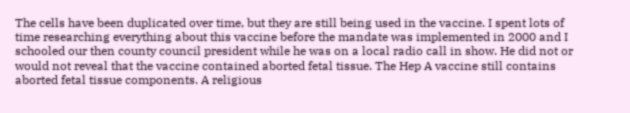The cells have been duplicated over time, but they are still being used in the vaccine. I spent lots of time researching everything about this vaccine before the mandate was implemented in 2000 and I schooled our then county council president while he was on a local radio call in show. He did not or would not reveal that the vaccine contained aborted fetal tissue. The Hep A vaccine still contains aborted fetal tissue components. A religious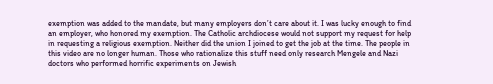exemption was added to the mandate, but many employers don’t care about it. I was lucky enough to find an employer, who honored my exemption. The Catholic archdiocese would not support my request for help in requesting a religious exemption. Neither did the union I joined to get the job at the time. The people in this video are no longer human. Those who rationalize this stuff need only research Mengele and Nazi doctors who performed horrific experiments on Jewish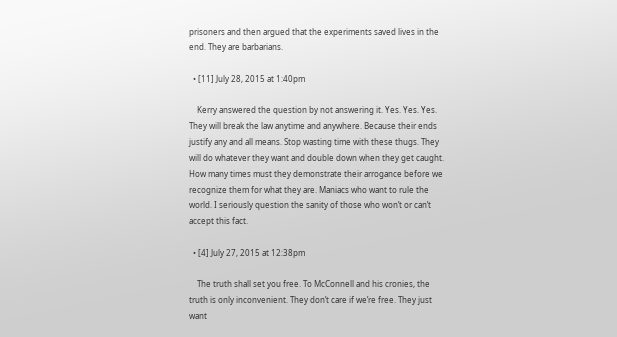prisoners and then argued that the experiments saved lives in the end. They are barbarians.

  • [11] July 28, 2015 at 1:40pm

    Kerry answered the question by not answering it. Yes. Yes. Yes. They will break the law anytime and anywhere. Because their ends justify any and all means. Stop wasting time with these thugs. They will do whatever they want and double down when they get caught. How many times must they demonstrate their arrogance before we recognize them for what they are. Maniacs who want to rule the world. I seriously question the sanity of those who won’t or can’t accept this fact.

  • [4] July 27, 2015 at 12:38pm

    The truth shall set you free. To McConnell and his cronies, the truth is only inconvenient. They don’t care if we’re free. They just want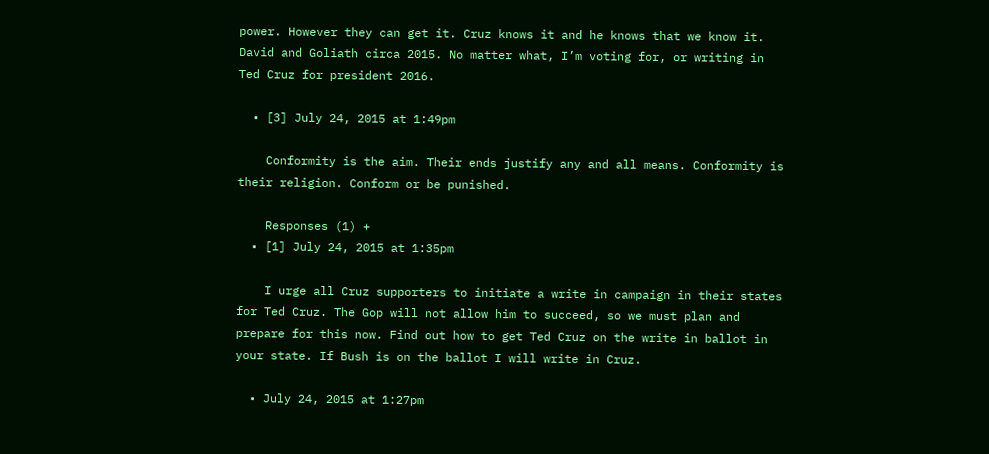power. However they can get it. Cruz knows it and he knows that we know it. David and Goliath circa 2015. No matter what, I’m voting for, or writing in Ted Cruz for president 2016.

  • [3] July 24, 2015 at 1:49pm

    Conformity is the aim. Their ends justify any and all means. Conformity is their religion. Conform or be punished.

    Responses (1) +
  • [1] July 24, 2015 at 1:35pm

    I urge all Cruz supporters to initiate a write in campaign in their states for Ted Cruz. The Gop will not allow him to succeed, so we must plan and prepare for this now. Find out how to get Ted Cruz on the write in ballot in your state. If Bush is on the ballot I will write in Cruz.

  • July 24, 2015 at 1:27pm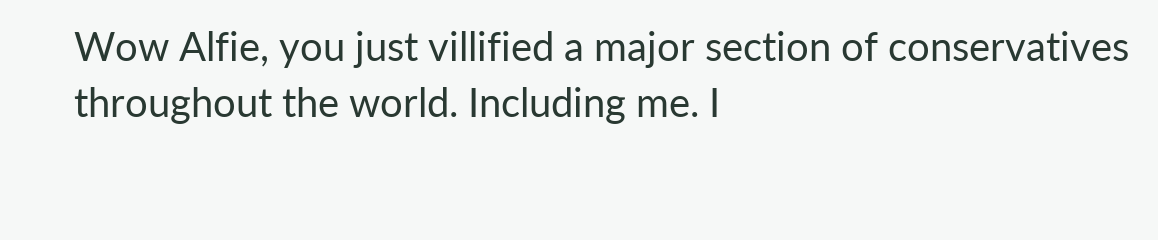Wow Alfie, you just villified a major section of conservatives throughout the world. Including me. I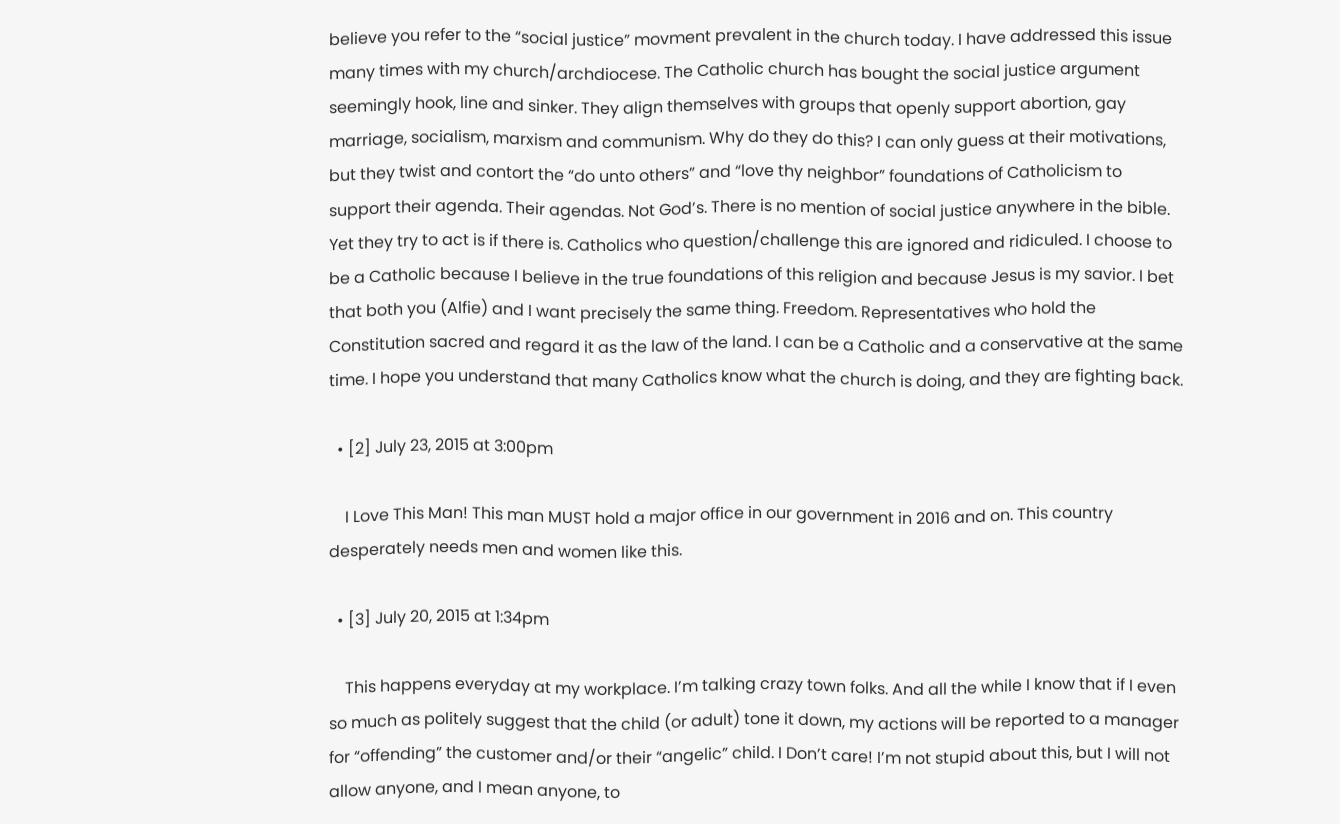believe you refer to the “social justice” movment prevalent in the church today. I have addressed this issue many times with my church/archdiocese. The Catholic church has bought the social justice argument seemingly hook, line and sinker. They align themselves with groups that openly support abortion, gay marriage, socialism, marxism and communism. Why do they do this? I can only guess at their motivations, but they twist and contort the “do unto others” and “love thy neighbor” foundations of Catholicism to support their agenda. Their agendas. Not God’s. There is no mention of social justice anywhere in the bible. Yet they try to act is if there is. Catholics who question/challenge this are ignored and ridiculed. I choose to be a Catholic because I believe in the true foundations of this religion and because Jesus is my savior. I bet that both you (Alfie) and I want precisely the same thing. Freedom. Representatives who hold the Constitution sacred and regard it as the law of the land. I can be a Catholic and a conservative at the same time. I hope you understand that many Catholics know what the church is doing, and they are fighting back.

  • [2] July 23, 2015 at 3:00pm

    I Love This Man! This man MUST hold a major office in our government in 2016 and on. This country desperately needs men and women like this.

  • [3] July 20, 2015 at 1:34pm

    This happens everyday at my workplace. I’m talking crazy town folks. And all the while I know that if I even so much as politely suggest that the child (or adult) tone it down, my actions will be reported to a manager for “offending” the customer and/or their “angelic” child. I Don’t care! I’m not stupid about this, but I will not allow anyone, and I mean anyone, to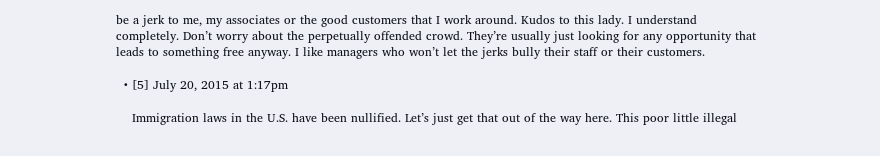be a jerk to me, my associates or the good customers that I work around. Kudos to this lady. I understand completely. Don’t worry about the perpetually offended crowd. They’re usually just looking for any opportunity that leads to something free anyway. I like managers who won’t let the jerks bully their staff or their customers.

  • [5] July 20, 2015 at 1:17pm

    Immigration laws in the U.S. have been nullified. Let’s just get that out of the way here. This poor little illegal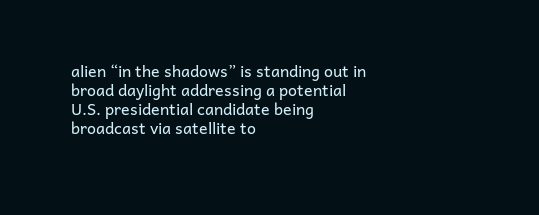alien “in the shadows” is standing out in broad daylight addressing a potential U.S. presidential candidate being broadcast via satellite to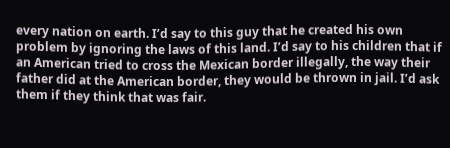every nation on earth. I’d say to this guy that he created his own problem by ignoring the laws of this land. I’d say to his children that if an American tried to cross the Mexican border illegally, the way their father did at the American border, they would be thrown in jail. I’d ask them if they think that was fair.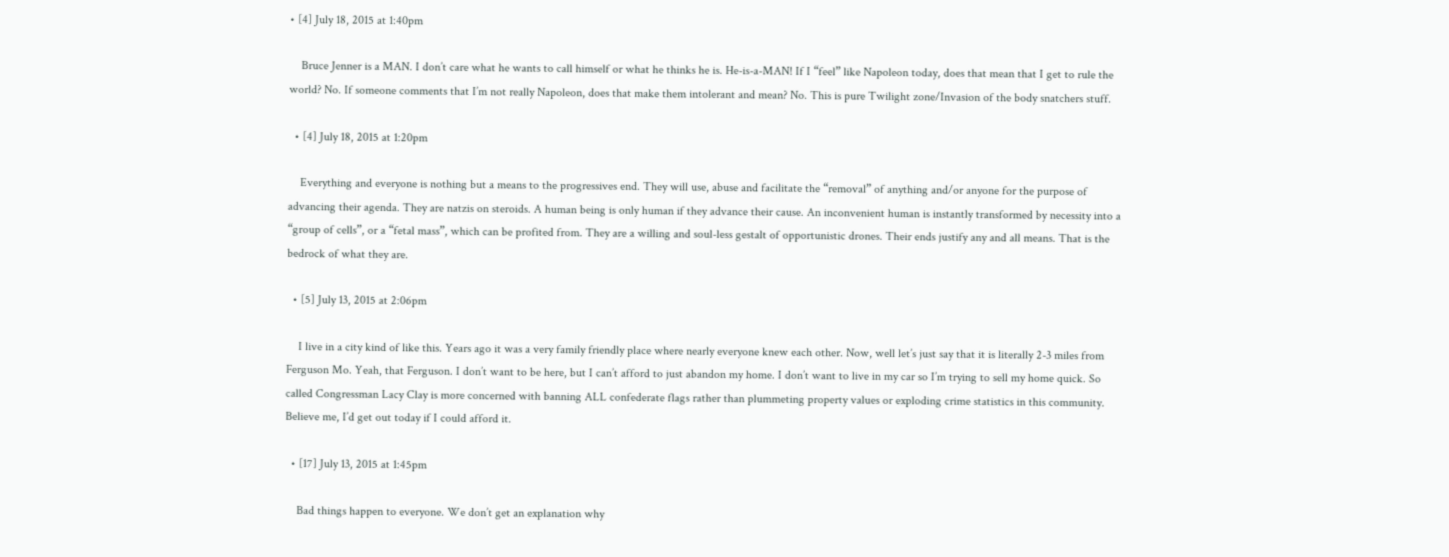• [4] July 18, 2015 at 1:40pm

    Bruce Jenner is a MAN. I don’t care what he wants to call himself or what he thinks he is. He-is-a-MAN! If I “feel” like Napoleon today, does that mean that I get to rule the world? No. If someone comments that I’m not really Napoleon, does that make them intolerant and mean? No. This is pure Twilight zone/Invasion of the body snatchers stuff.

  • [4] July 18, 2015 at 1:20pm

    Everything and everyone is nothing but a means to the progressives end. They will use, abuse and facilitate the “removal” of anything and/or anyone for the purpose of advancing their agenda. They are natzis on steroids. A human being is only human if they advance their cause. An inconvenient human is instantly transformed by necessity into a “group of cells”, or a “fetal mass”, which can be profited from. They are a willing and soul-less gestalt of opportunistic drones. Their ends justify any and all means. That is the bedrock of what they are.

  • [5] July 13, 2015 at 2:06pm

    I live in a city kind of like this. Years ago it was a very family friendly place where nearly everyone knew each other. Now, well let’s just say that it is literally 2-3 miles from Ferguson Mo. Yeah, that Ferguson. I don’t want to be here, but I can’t afford to just abandon my home. I don’t want to live in my car so I’m trying to sell my home quick. So called Congressman Lacy Clay is more concerned with banning ALL confederate flags rather than plummeting property values or exploding crime statistics in this community. Believe me, I’d get out today if I could afford it.

  • [17] July 13, 2015 at 1:45pm

    Bad things happen to everyone. We don’t get an explanation why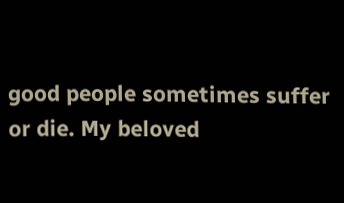good people sometimes suffer or die. My beloved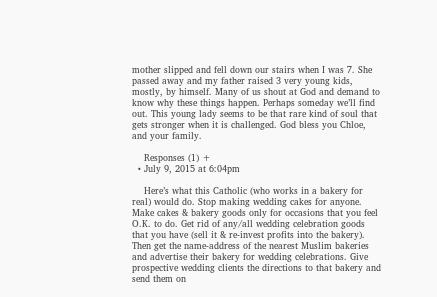mother slipped and fell down our stairs when I was 7. She passed away and my father raised 3 very young kids, mostly, by himself. Many of us shout at God and demand to know why these things happen. Perhaps someday we’ll find out. This young lady seems to be that rare kind of soul that gets stronger when it is challenged. God bless you Chloe, and your family.

    Responses (1) +
  • July 9, 2015 at 6:04pm

    Here’s what this Catholic (who works in a bakery for real) would do. Stop making wedding cakes for anyone. Make cakes & bakery goods only for occasions that you feel O.K. to do. Get rid of any/all wedding celebration goods that you have (sell it & re-invest profits into the bakery). Then get the name-address of the nearest Muslim bakeries and advertise their bakery for wedding celebrations. Give prospective wedding clients the directions to that bakery and send them on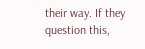their way. If they question this,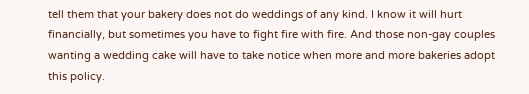tell them that your bakery does not do weddings of any kind. I know it will hurt financially, but sometimes you have to fight fire with fire. And those non-gay couples wanting a wedding cake will have to take notice when more and more bakeries adopt this policy.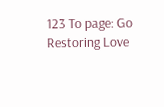123 To page: Go
Restoring Love